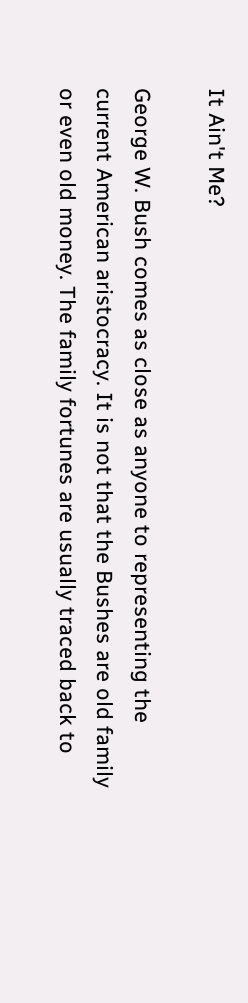It Ain't Me?

George W. Bush comes as close as anyone to representing the current American aristocracy. It is not that the Bushes are old family or even old money. The family fortunes are usually traced back to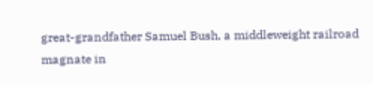great-grandfather Samuel Bush, a middleweight railroad magnate in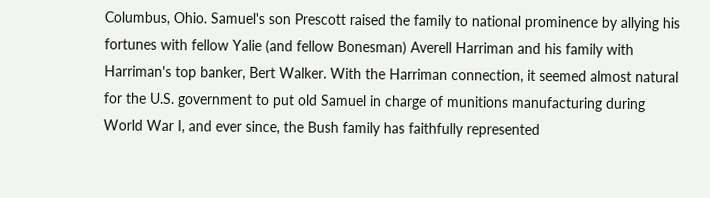Columbus, Ohio. Samuel's son Prescott raised the family to national prominence by allying his fortunes with fellow Yalie (and fellow Bonesman) Averell Harriman and his family with Harriman's top banker, Bert Walker. With the Harriman connection, it seemed almost natural for the U.S. government to put old Samuel in charge of munitions manufacturing during World War I, and ever since, the Bush family has faithfully represented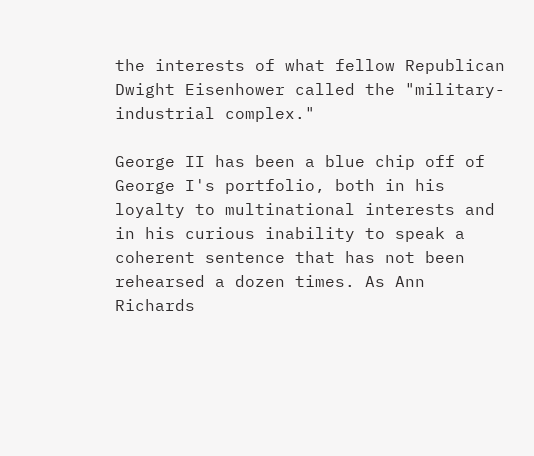the interests of what fellow Republican Dwight Eisenhower called the "military-industrial complex."

George II has been a blue chip off of George I's portfolio, both in his loyalty to multinational interests and in his curious inability to speak a coherent sentence that has not been rehearsed a dozen times. As Ann Richards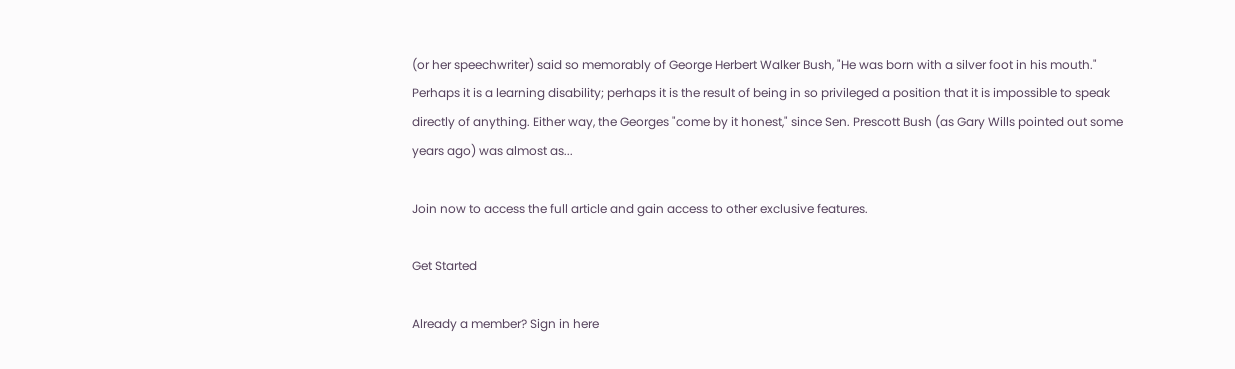(or her speechwriter) said so memorably of George Herbert Walker Bush, "He was born with a silver foot in his mouth." Perhaps it is a learning disability; perhaps it is the result of being in so privileged a position that it is impossible to speak directly of anything. Either way, the Georges "come by it honest," since Sen. Prescott Bush (as Gary Wills pointed out some years ago) was almost as...

Join now to access the full article and gain access to other exclusive features.

Get Started

Already a member? Sign in here